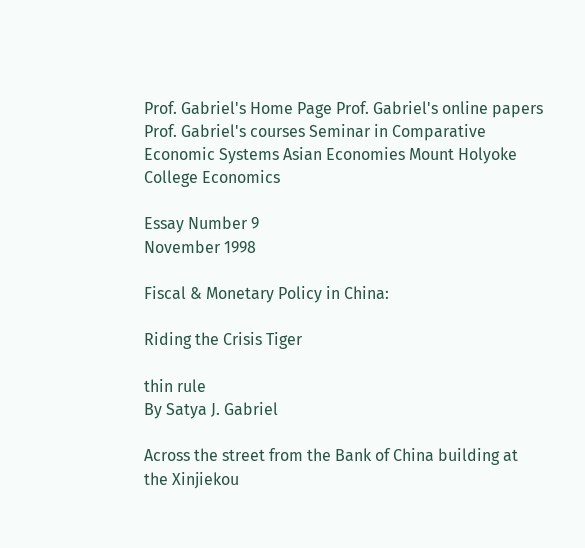Prof. Gabriel's Home Page Prof. Gabriel's online papers Prof. Gabriel's courses Seminar in Comparative Economic Systems Asian Economies Mount Holyoke College Economics

Essay Number 9
November 1998

Fiscal & Monetary Policy in China:

Riding the Crisis Tiger

thin rule
By Satya J. Gabriel

Across the street from the Bank of China building at the Xinjiekou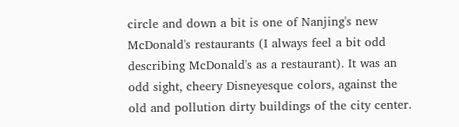circle and down a bit is one of Nanjing's new McDonald's restaurants (I always feel a bit odd describing McDonald's as a restaurant). It was an odd sight, cheery Disneyesque colors, against the old and pollution dirty buildings of the city center.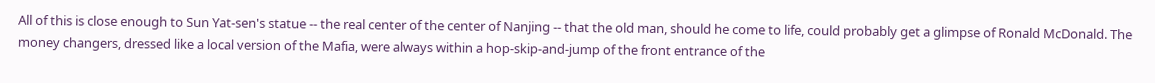All of this is close enough to Sun Yat-sen's statue -- the real center of the center of Nanjing -- that the old man, should he come to life, could probably get a glimpse of Ronald McDonald. The money changers, dressed like a local version of the Mafia, were always within a hop-skip-and-jump of the front entrance of the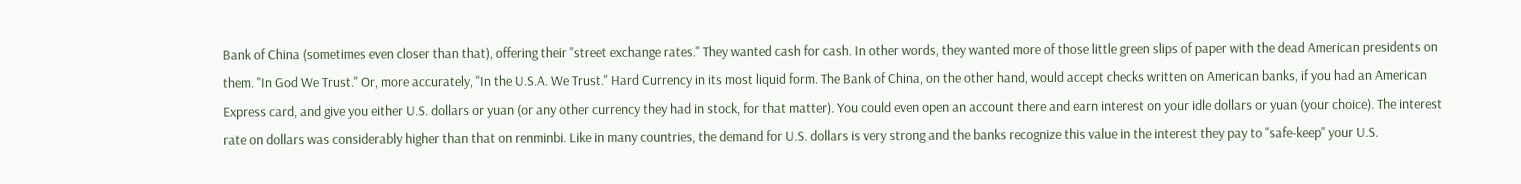Bank of China (sometimes even closer than that), offering their "street exchange rates." They wanted cash for cash. In other words, they wanted more of those little green slips of paper with the dead American presidents on them. "In God We Trust." Or, more accurately, "In the U.S.A. We Trust." Hard Currency in its most liquid form. The Bank of China, on the other hand, would accept checks written on American banks, if you had an American Express card, and give you either U.S. dollars or yuan (or any other currency they had in stock, for that matter). You could even open an account there and earn interest on your idle dollars or yuan (your choice). The interest rate on dollars was considerably higher than that on renminbi. Like in many countries, the demand for U.S. dollars is very strong and the banks recognize this value in the interest they pay to "safe-keep" your U.S.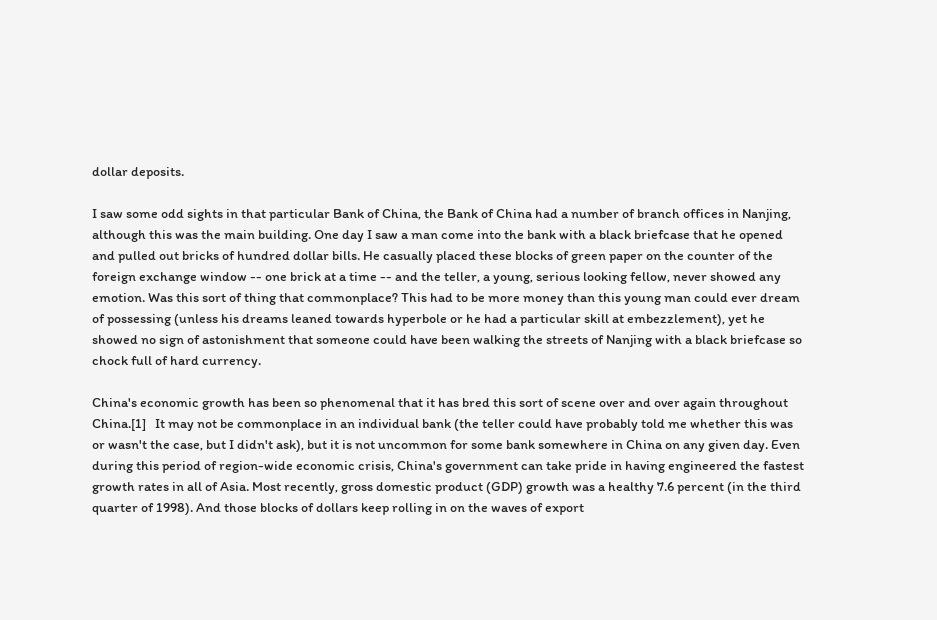dollar deposits.

I saw some odd sights in that particular Bank of China, the Bank of China had a number of branch offices in Nanjing, although this was the main building. One day I saw a man come into the bank with a black briefcase that he opened and pulled out bricks of hundred dollar bills. He casually placed these blocks of green paper on the counter of the foreign exchange window -- one brick at a time -- and the teller, a young, serious looking fellow, never showed any emotion. Was this sort of thing that commonplace? This had to be more money than this young man could ever dream of possessing (unless his dreams leaned towards hyperbole or he had a particular skill at embezzlement), yet he showed no sign of astonishment that someone could have been walking the streets of Nanjing with a black briefcase so chock full of hard currency.

China's economic growth has been so phenomenal that it has bred this sort of scene over and over again throughout China.[1]   It may not be commonplace in an individual bank (the teller could have probably told me whether this was or wasn't the case, but I didn't ask), but it is not uncommon for some bank somewhere in China on any given day. Even during this period of region-wide economic crisis, China's government can take pride in having engineered the fastest growth rates in all of Asia. Most recently, gross domestic product (GDP) growth was a healthy 7.6 percent (in the third quarter of 1998). And those blocks of dollars keep rolling in on the waves of export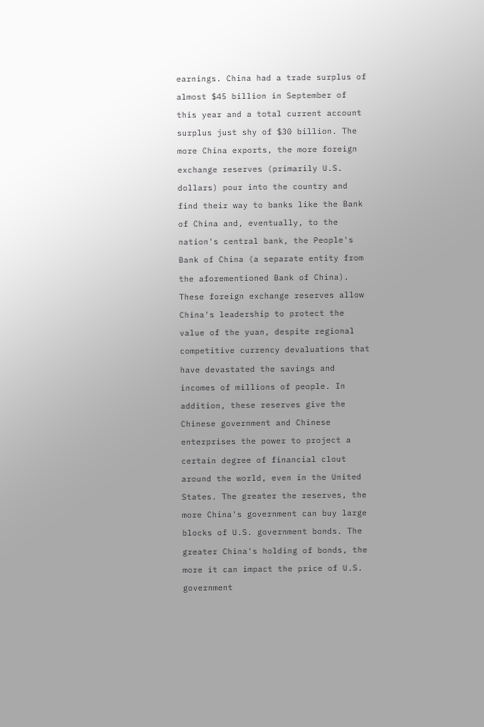earnings. China had a trade surplus of almost $45 billion in September of this year and a total current account surplus just shy of $30 billion. The more China exports, the more foreign exchange reserves (primarily U.S. dollars) pour into the country and find their way to banks like the Bank of China and, eventually, to the nation's central bank, the People's Bank of China (a separate entity from the aforementioned Bank of China). These foreign exchange reserves allow China's leadership to protect the value of the yuan, despite regional competitive currency devaluations that have devastated the savings and incomes of millions of people. In addition, these reserves give the Chinese government and Chinese enterprises the power to project a certain degree of financial clout around the world, even in the United States. The greater the reserves, the more China's government can buy large blocks of U.S. government bonds. The greater China's holding of bonds, the more it can impact the price of U.S. government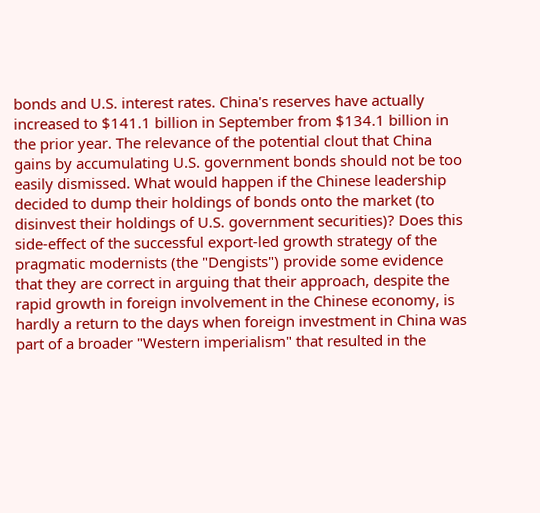bonds and U.S. interest rates. China's reserves have actually increased to $141.1 billion in September from $134.1 billion in the prior year. The relevance of the potential clout that China gains by accumulating U.S. government bonds should not be too easily dismissed. What would happen if the Chinese leadership decided to dump their holdings of bonds onto the market (to disinvest their holdings of U.S. government securities)? Does this side-effect of the successful export-led growth strategy of the pragmatic modernists (the "Dengists") provide some evidence that they are correct in arguing that their approach, despite the rapid growth in foreign involvement in the Chinese economy, is hardly a return to the days when foreign investment in China was part of a broader "Western imperialism" that resulted in the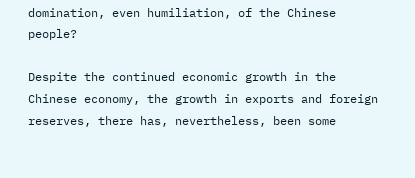domination, even humiliation, of the Chinese people?

Despite the continued economic growth in the Chinese economy, the growth in exports and foreign reserves, there has, nevertheless, been some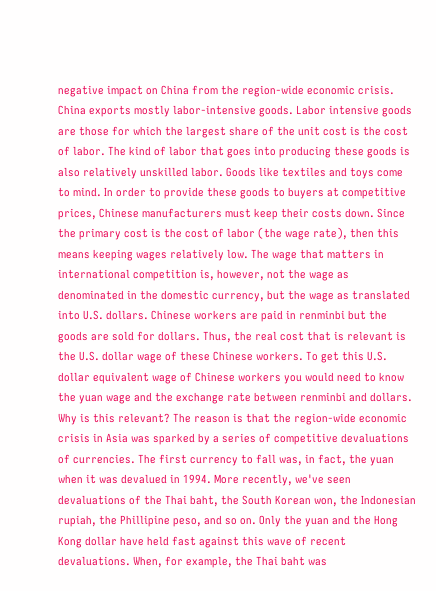negative impact on China from the region-wide economic crisis. China exports mostly labor-intensive goods. Labor intensive goods are those for which the largest share of the unit cost is the cost of labor. The kind of labor that goes into producing these goods is also relatively unskilled labor. Goods like textiles and toys come to mind. In order to provide these goods to buyers at competitive prices, Chinese manufacturers must keep their costs down. Since the primary cost is the cost of labor (the wage rate), then this means keeping wages relatively low. The wage that matters in international competition is, however, not the wage as denominated in the domestic currency, but the wage as translated into U.S. dollars. Chinese workers are paid in renminbi but the goods are sold for dollars. Thus, the real cost that is relevant is the U.S. dollar wage of these Chinese workers. To get this U.S. dollar equivalent wage of Chinese workers you would need to know the yuan wage and the exchange rate between renminbi and dollars. Why is this relevant? The reason is that the region-wide economic crisis in Asia was sparked by a series of competitive devaluations of currencies. The first currency to fall was, in fact, the yuan when it was devalued in 1994. More recently, we've seen devaluations of the Thai baht, the South Korean won, the Indonesian rupiah, the Phillipine peso, and so on. Only the yuan and the Hong Kong dollar have held fast against this wave of recent devaluations. When, for example, the Thai baht was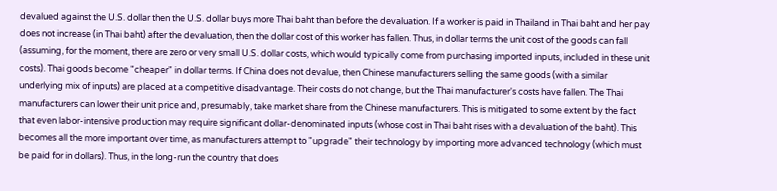devalued against the U.S. dollar then the U.S. dollar buys more Thai baht than before the devaluation. If a worker is paid in Thailand in Thai baht and her pay does not increase (in Thai baht) after the devaluation, then the dollar cost of this worker has fallen. Thus, in dollar terms the unit cost of the goods can fall (assuming, for the moment, there are zero or very small U.S. dollar costs, which would typically come from purchasing imported inputs, included in these unit costs). Thai goods become "cheaper" in dollar terms. If China does not devalue, then Chinese manufacturers selling the same goods (with a similar underlying mix of inputs) are placed at a competitive disadvantage. Their costs do not change, but the Thai manufacturer's costs have fallen. The Thai manufacturers can lower their unit price and, presumably, take market share from the Chinese manufacturers. This is mitigated to some extent by the fact that even labor-intensive production may require significant dollar-denominated inputs (whose cost in Thai baht rises with a devaluation of the baht). This becomes all the more important over time, as manufacturers attempt to "upgrade" their technology by importing more advanced technology (which must be paid for in dollars). Thus, in the long-run the country that does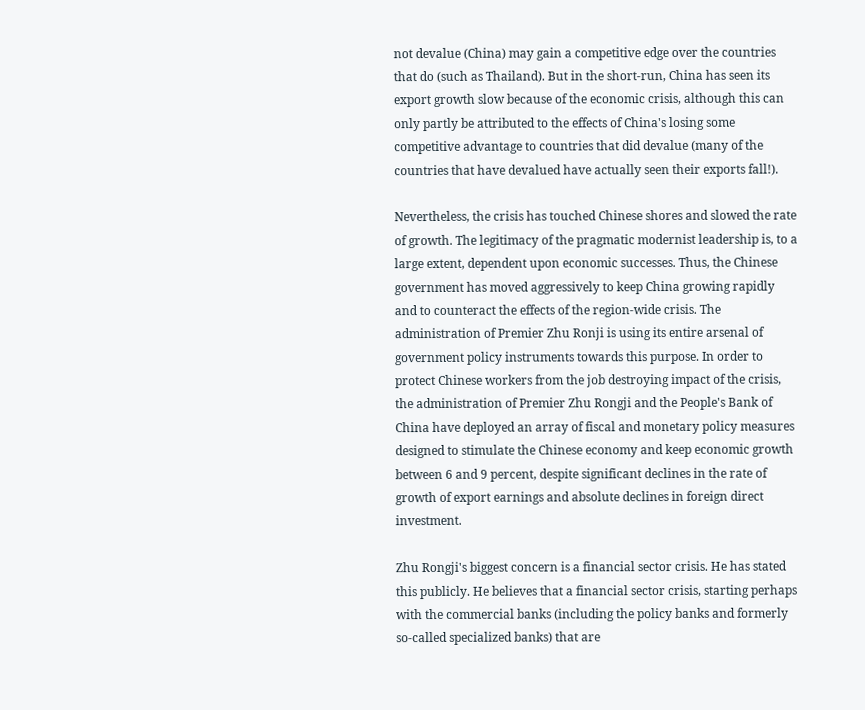not devalue (China) may gain a competitive edge over the countries that do (such as Thailand). But in the short-run, China has seen its export growth slow because of the economic crisis, although this can only partly be attributed to the effects of China's losing some competitive advantage to countries that did devalue (many of the countries that have devalued have actually seen their exports fall!).

Nevertheless, the crisis has touched Chinese shores and slowed the rate of growth. The legitimacy of the pragmatic modernist leadership is, to a large extent, dependent upon economic successes. Thus, the Chinese government has moved aggressively to keep China growing rapidly and to counteract the effects of the region-wide crisis. The administration of Premier Zhu Ronji is using its entire arsenal of government policy instruments towards this purpose. In order to protect Chinese workers from the job destroying impact of the crisis, the administration of Premier Zhu Rongji and the People's Bank of China have deployed an array of fiscal and monetary policy measures designed to stimulate the Chinese economy and keep economic growth between 6 and 9 percent, despite significant declines in the rate of growth of export earnings and absolute declines in foreign direct investment.

Zhu Rongji's biggest concern is a financial sector crisis. He has stated this publicly. He believes that a financial sector crisis, starting perhaps with the commercial banks (including the policy banks and formerly so-called specialized banks) that are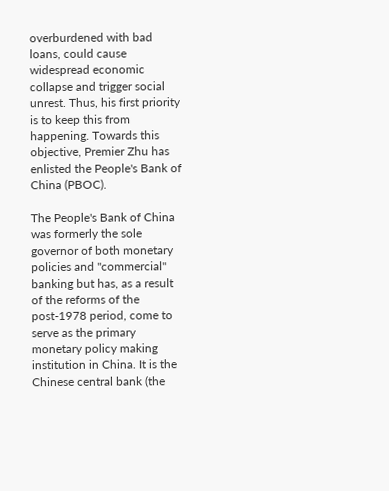overburdened with bad loans, could cause widespread economic collapse and trigger social unrest. Thus, his first priority is to keep this from happening. Towards this objective, Premier Zhu has enlisted the People's Bank of China (PBOC).

The People's Bank of China was formerly the sole governor of both monetary policies and "commercial" banking but has, as a result of the reforms of the post-1978 period, come to serve as the primary monetary policy making institution in China. It is the Chinese central bank (the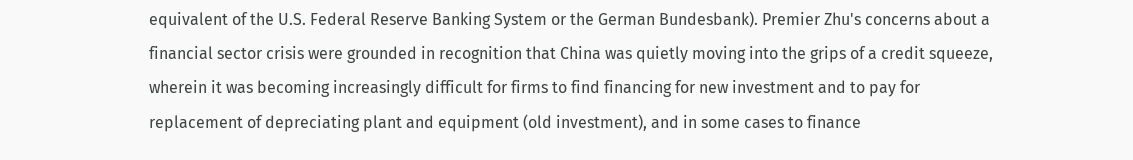equivalent of the U.S. Federal Reserve Banking System or the German Bundesbank). Premier Zhu's concerns about a financial sector crisis were grounded in recognition that China was quietly moving into the grips of a credit squeeze, wherein it was becoming increasingly difficult for firms to find financing for new investment and to pay for replacement of depreciating plant and equipment (old investment), and in some cases to finance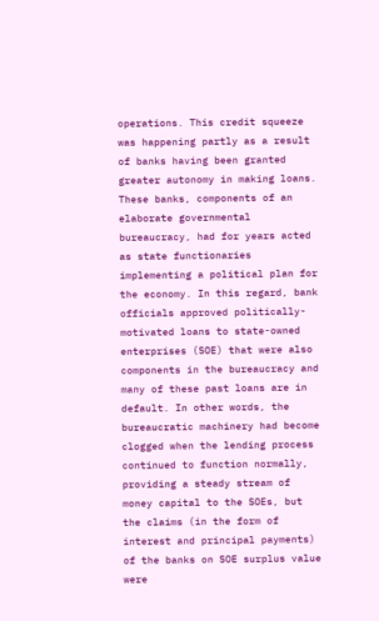operations. This credit squeeze was happening partly as a result of banks having been granted greater autonomy in making loans. These banks, components of an elaborate governmental bureaucracy, had for years acted as state functionaries implementing a political plan for the economy. In this regard, bank officials approved politically-motivated loans to state-owned enterprises (SOE) that were also components in the bureaucracy and many of these past loans are in default. In other words, the bureaucratic machinery had become clogged when the lending process continued to function normally, providing a steady stream of money capital to the SOEs, but the claims (in the form of interest and principal payments) of the banks on SOE surplus value were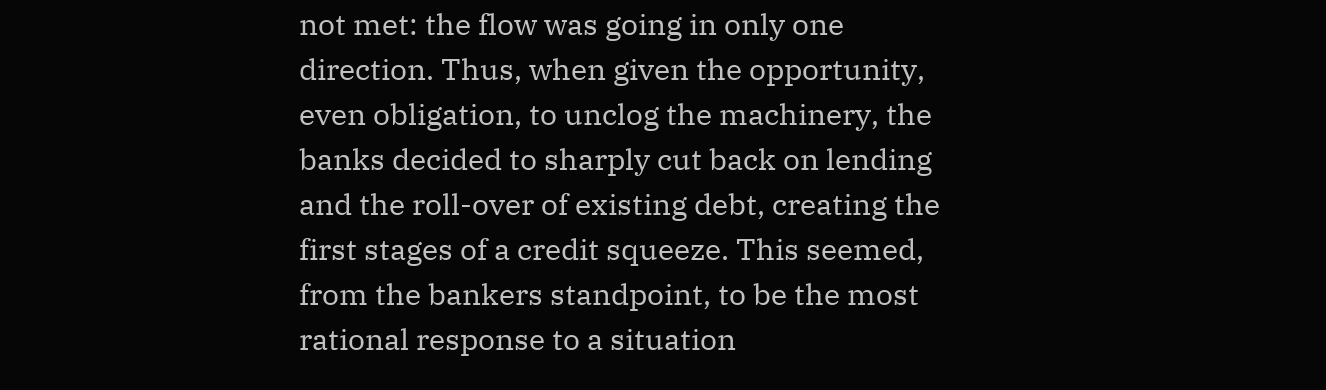not met: the flow was going in only one direction. Thus, when given the opportunity, even obligation, to unclog the machinery, the banks decided to sharply cut back on lending and the roll-over of existing debt, creating the first stages of a credit squeeze. This seemed, from the bankers standpoint, to be the most rational response to a situation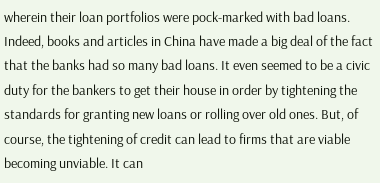wherein their loan portfolios were pock-marked with bad loans. Indeed, books and articles in China have made a big deal of the fact that the banks had so many bad loans. It even seemed to be a civic duty for the bankers to get their house in order by tightening the standards for granting new loans or rolling over old ones. But, of course, the tightening of credit can lead to firms that are viable becoming unviable. It can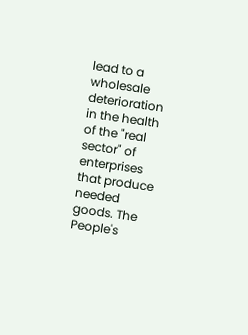lead to a wholesale deterioration in the health of the "real sector" of enterprises that produce needed goods. The People's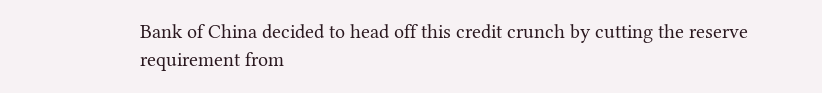Bank of China decided to head off this credit crunch by cutting the reserve requirement from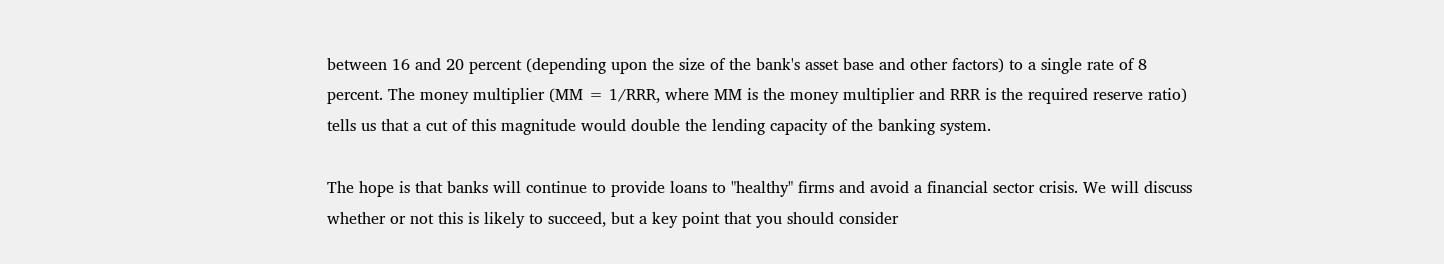between 16 and 20 percent (depending upon the size of the bank's asset base and other factors) to a single rate of 8 percent. The money multiplier (MM = 1/RRR, where MM is the money multiplier and RRR is the required reserve ratio) tells us that a cut of this magnitude would double the lending capacity of the banking system.

The hope is that banks will continue to provide loans to "healthy" firms and avoid a financial sector crisis. We will discuss whether or not this is likely to succeed, but a key point that you should consider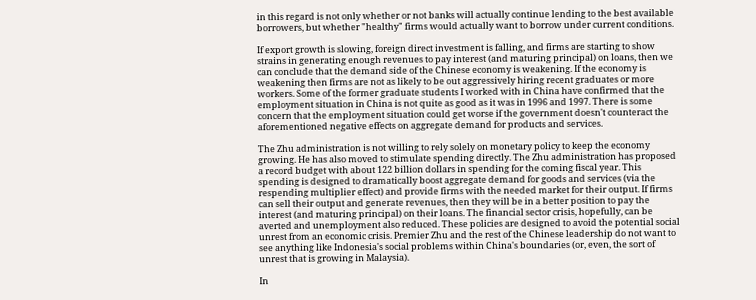in this regard is not only whether or not banks will actually continue lending to the best available borrowers, but whether "healthy" firms would actually want to borrow under current conditions.

If export growth is slowing, foreign direct investment is falling, and firms are starting to show strains in generating enough revenues to pay interest (and maturing principal) on loans, then we can conclude that the demand side of the Chinese economy is weakening. If the economy is weakening then firms are not as likely to be out aggressively hiring recent graduates or more workers. Some of the former graduate students I worked with in China have confirmed that the employment situation in China is not quite as good as it was in 1996 and 1997. There is some concern that the employment situation could get worse if the government doesn't counteract the aforementioned negative effects on aggregate demand for products and services.

The Zhu administration is not willing to rely solely on monetary policy to keep the economy growing. He has also moved to stimulate spending directly. The Zhu administration has proposed a record budget with about 122 billion dollars in spending for the coming fiscal year. This spending is designed to dramatically boost aggregate demand for goods and services (via the respending multiplier effect) and provide firms with the needed market for their output. If firms can sell their output and generate revenues, then they will be in a better position to pay the interest (and maturing principal) on their loans. The financial sector crisis, hopefully, can be averted and unemployment also reduced. These policies are designed to avoid the potential social unrest from an economic crisis. Premier Zhu and the rest of the Chinese leadership do not want to see anything like Indonesia's social problems within China's boundaries (or, even, the sort of unrest that is growing in Malaysia).

In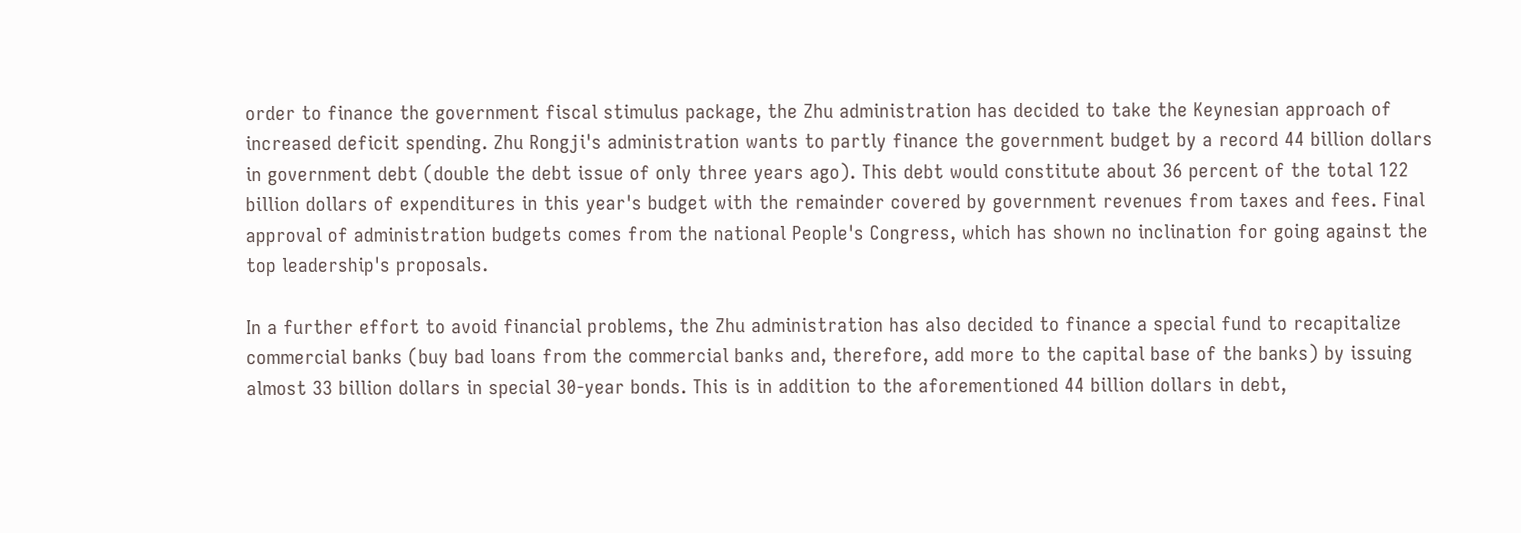order to finance the government fiscal stimulus package, the Zhu administration has decided to take the Keynesian approach of increased deficit spending. Zhu Rongji's administration wants to partly finance the government budget by a record 44 billion dollars in government debt (double the debt issue of only three years ago). This debt would constitute about 36 percent of the total 122 billion dollars of expenditures in this year's budget with the remainder covered by government revenues from taxes and fees. Final approval of administration budgets comes from the national People's Congress, which has shown no inclination for going against the top leadership's proposals.

In a further effort to avoid financial problems, the Zhu administration has also decided to finance a special fund to recapitalize commercial banks (buy bad loans from the commercial banks and, therefore, add more to the capital base of the banks) by issuing almost 33 billion dollars in special 30-year bonds. This is in addition to the aforementioned 44 billion dollars in debt,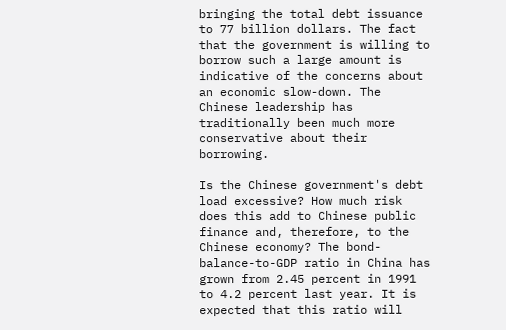bringing the total debt issuance to 77 billion dollars. The fact that the government is willing to borrow such a large amount is indicative of the concerns about an economic slow-down. The Chinese leadership has traditionally been much more conservative about their borrowing.

Is the Chinese government's debt load excessive? How much risk does this add to Chinese public finance and, therefore, to the Chinese economy? The bond-balance-to-GDP ratio in China has grown from 2.45 percent in 1991 to 4.2 percent last year. It is expected that this ratio will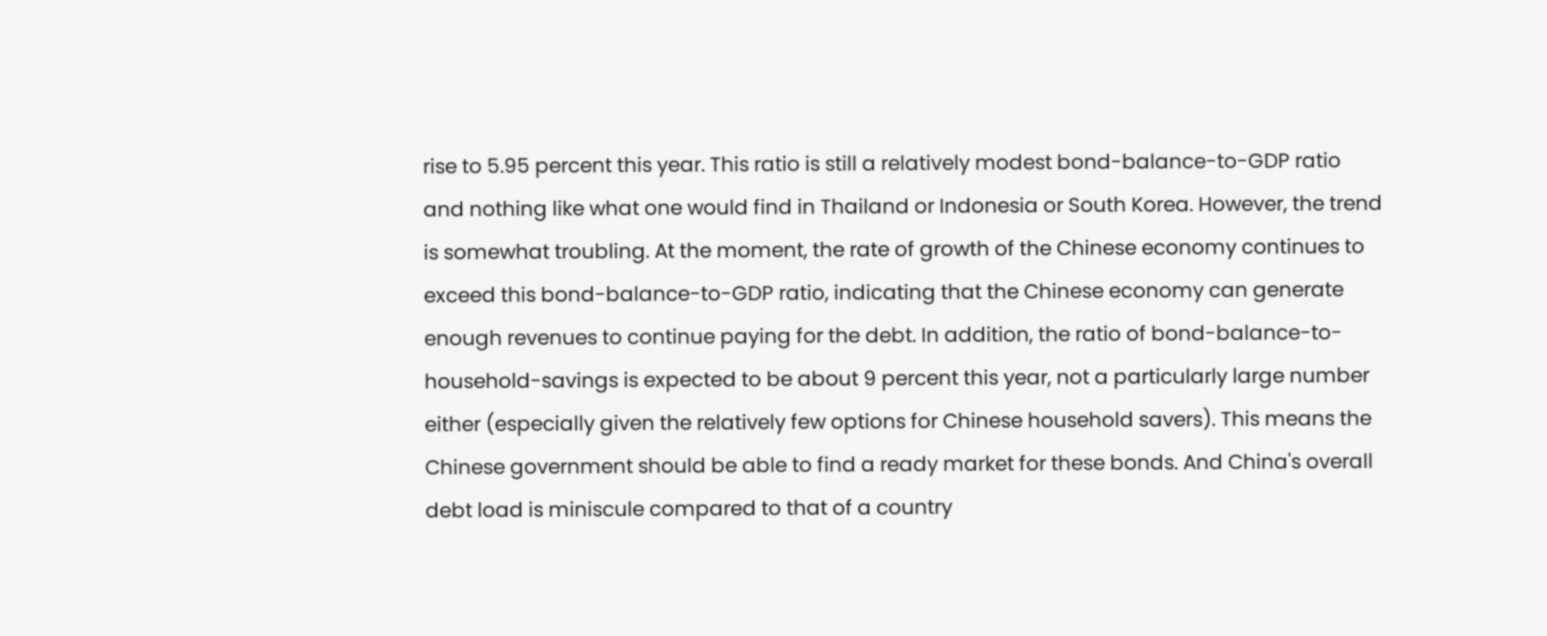rise to 5.95 percent this year. This ratio is still a relatively modest bond-balance-to-GDP ratio and nothing like what one would find in Thailand or Indonesia or South Korea. However, the trend is somewhat troubling. At the moment, the rate of growth of the Chinese economy continues to exceed this bond-balance-to-GDP ratio, indicating that the Chinese economy can generate enough revenues to continue paying for the debt. In addition, the ratio of bond-balance-to-household-savings is expected to be about 9 percent this year, not a particularly large number either (especially given the relatively few options for Chinese household savers). This means the Chinese government should be able to find a ready market for these bonds. And China's overall debt load is miniscule compared to that of a country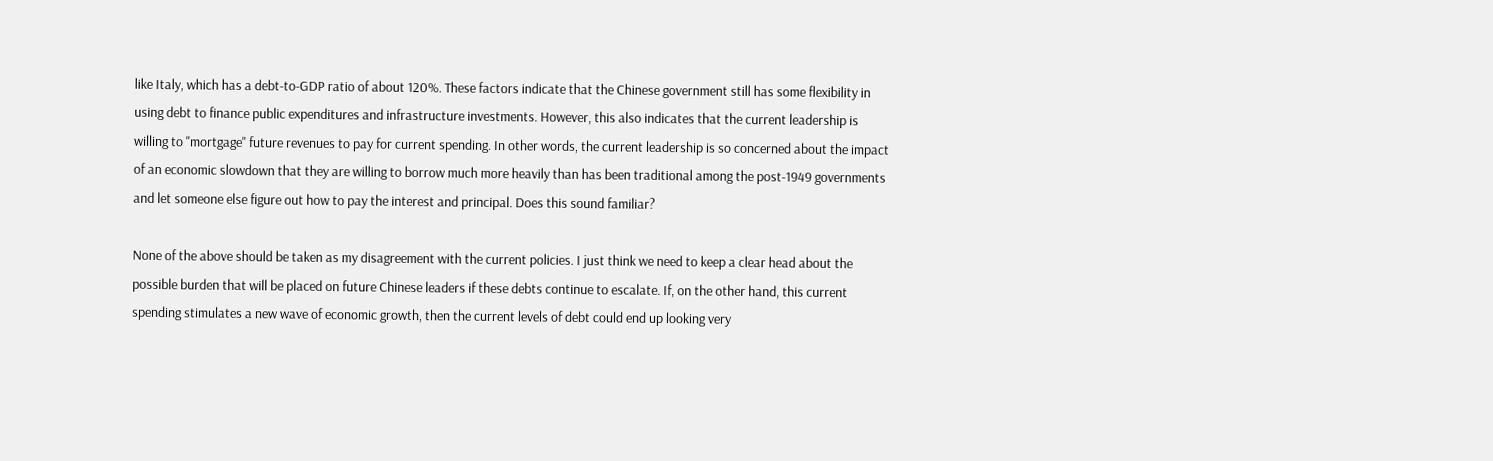like Italy, which has a debt-to-GDP ratio of about 120%. These factors indicate that the Chinese government still has some flexibility in using debt to finance public expenditures and infrastructure investments. However, this also indicates that the current leadership is willing to "mortgage" future revenues to pay for current spending. In other words, the current leadership is so concerned about the impact of an economic slowdown that they are willing to borrow much more heavily than has been traditional among the post-1949 governments and let someone else figure out how to pay the interest and principal. Does this sound familiar?

None of the above should be taken as my disagreement with the current policies. I just think we need to keep a clear head about the possible burden that will be placed on future Chinese leaders if these debts continue to escalate. If, on the other hand, this current spending stimulates a new wave of economic growth, then the current levels of debt could end up looking very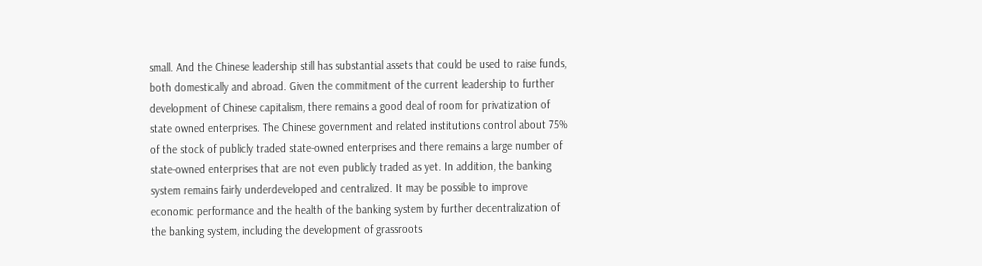small. And the Chinese leadership still has substantial assets that could be used to raise funds, both domestically and abroad. Given the commitment of the current leadership to further development of Chinese capitalism, there remains a good deal of room for privatization of state owned enterprises. The Chinese government and related institutions control about 75% of the stock of publicly traded state-owned enterprises and there remains a large number of state-owned enterprises that are not even publicly traded as yet. In addition, the banking system remains fairly underdeveloped and centralized. It may be possible to improve economic performance and the health of the banking system by further decentralization of the banking system, including the development of grassroots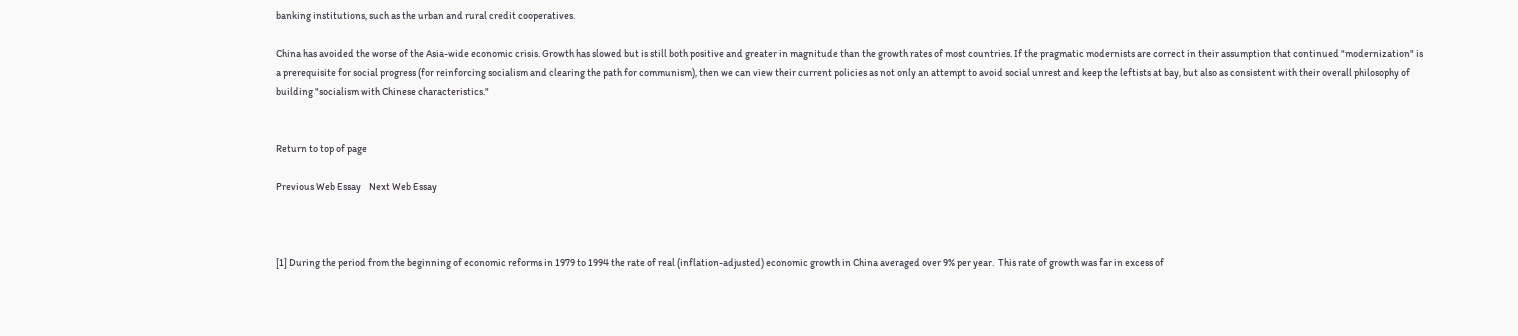banking institutions, such as the urban and rural credit cooperatives.

China has avoided the worse of the Asia-wide economic crisis. Growth has slowed but is still both positive and greater in magnitude than the growth rates of most countries. If the pragmatic modernists are correct in their assumption that continued "modernization" is a prerequisite for social progress (for reinforcing socialism and clearing the path for communism), then we can view their current policies as not only an attempt to avoid social unrest and keep the leftists at bay, but also as consistent with their overall philosophy of building "socialism with Chinese characteristics."


Return to top of page

Previous Web Essay    Next Web Essay



[1] During the period from the beginning of economic reforms in 1979 to 1994 the rate of real (inflation-adjusted) economic growth in China averaged over 9% per year.  This rate of growth was far in excess of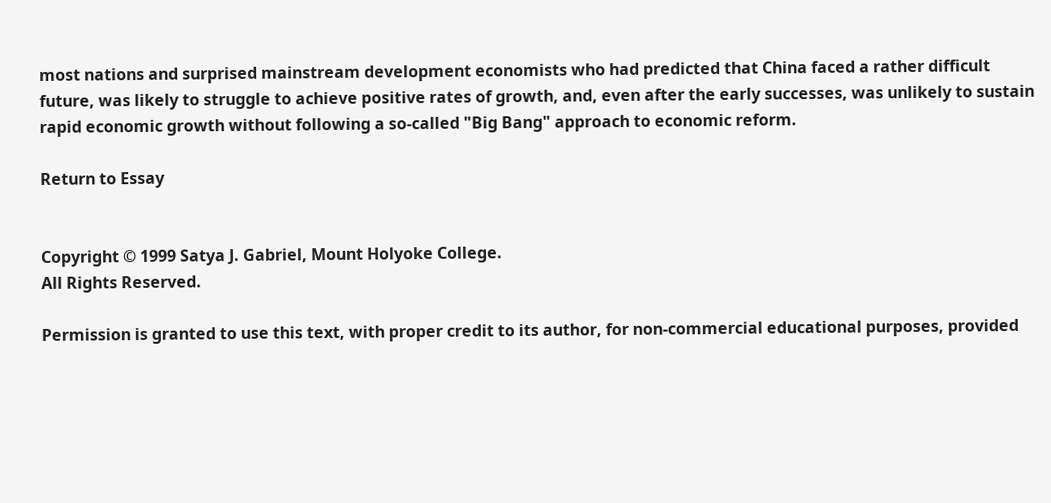most nations and surprised mainstream development economists who had predicted that China faced a rather difficult future, was likely to struggle to achieve positive rates of growth, and, even after the early successes, was unlikely to sustain rapid economic growth without following a so-called "Big Bang" approach to economic reform.

Return to Essay


Copyright © 1999 Satya J. Gabriel, Mount Holyoke College.
All Rights Reserved.

Permission is granted to use this text, with proper credit to its author, for non-commercial educational purposes, provided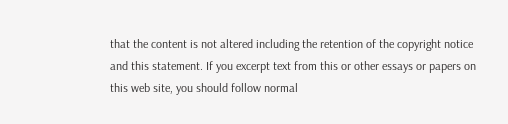that the content is not altered including the retention of the copyright notice and this statement. If you excerpt text from this or other essays or papers on this web site, you should follow normal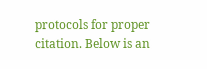protocols for proper citation. Below is an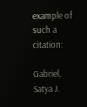example of such a citation:

Gabriel, Satya J.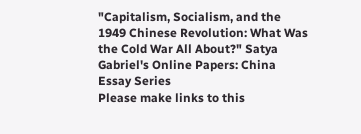"Capitalism, Socialism, and the 1949 Chinese Revolution: What Was the Cold War All About?" Satya Gabriel's Online Papers: China Essay Series
Please make links to this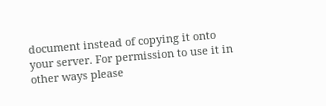document instead of copying it onto your server. For permission to use it in other ways please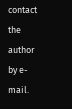contact the author by e-mail.